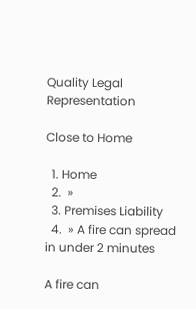Quality Legal Representation

Close to Home

  1. Home
  2.  »
  3. Premises Liability
  4.  » A fire can spread in under 2 minutes

A fire can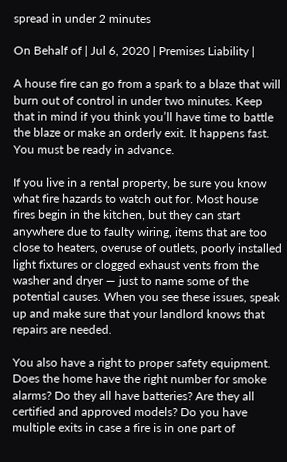spread in under 2 minutes

On Behalf of | Jul 6, 2020 | Premises Liability |

A house fire can go from a spark to a blaze that will burn out of control in under two minutes. Keep that in mind if you think you’ll have time to battle the blaze or make an orderly exit. It happens fast. You must be ready in advance.

If you live in a rental property, be sure you know what fire hazards to watch out for. Most house fires begin in the kitchen, but they can start anywhere due to faulty wiring, items that are too close to heaters, overuse of outlets, poorly installed light fixtures or clogged exhaust vents from the washer and dryer — just to name some of the potential causes. When you see these issues, speak up and make sure that your landlord knows that repairs are needed.

You also have a right to proper safety equipment. Does the home have the right number for smoke alarms? Do they all have batteries? Are they all certified and approved models? Do you have multiple exits in case a fire is in one part of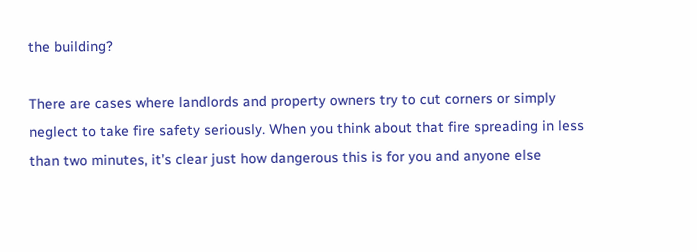the building?

There are cases where landlords and property owners try to cut corners or simply neglect to take fire safety seriously. When you think about that fire spreading in less than two minutes, it’s clear just how dangerous this is for you and anyone else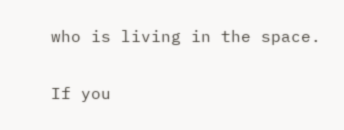who is living in the space.

If you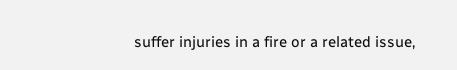suffer injuries in a fire or a related issue,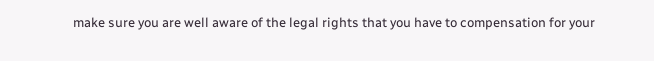make sure you are well aware of the legal rights that you have to compensation for your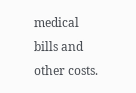medical bills and other costs.